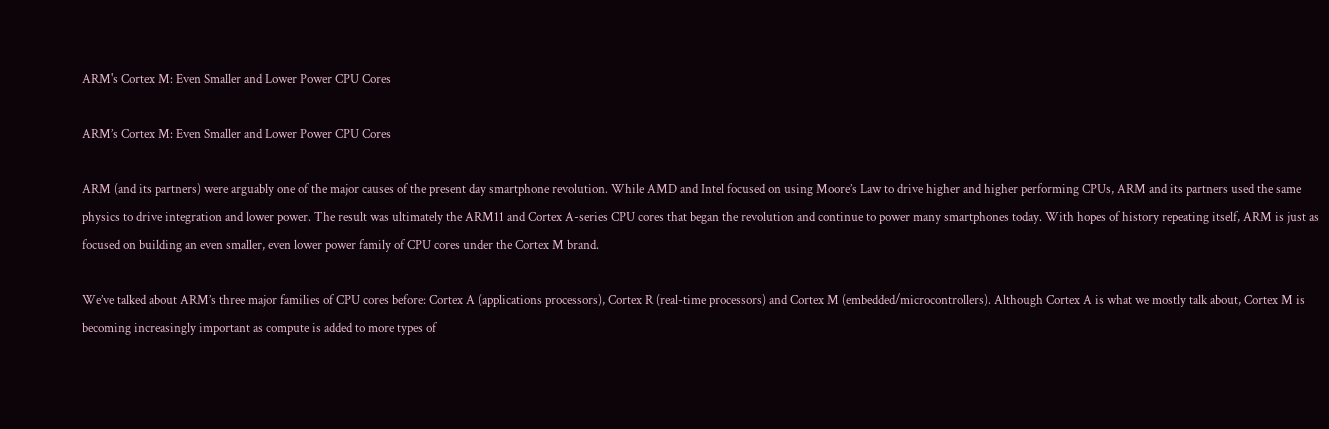ARM's Cortex M: Even Smaller and Lower Power CPU Cores

ARM’s Cortex M: Even Smaller and Lower Power CPU Cores

ARM (and its partners) were arguably one of the major causes of the present day smartphone revolution. While AMD and Intel focused on using Moore’s Law to drive higher and higher performing CPUs, ARM and its partners used the same physics to drive integration and lower power. The result was ultimately the ARM11 and Cortex A-series CPU cores that began the revolution and continue to power many smartphones today. With hopes of history repeating itself, ARM is just as focused on building an even smaller, even lower power family of CPU cores under the Cortex M brand.

We’ve talked about ARM’s three major families of CPU cores before: Cortex A (applications processors), Cortex R (real-time processors) and Cortex M (embedded/microcontrollers). Although Cortex A is what we mostly talk about, Cortex M is becoming increasingly important as compute is added to more types of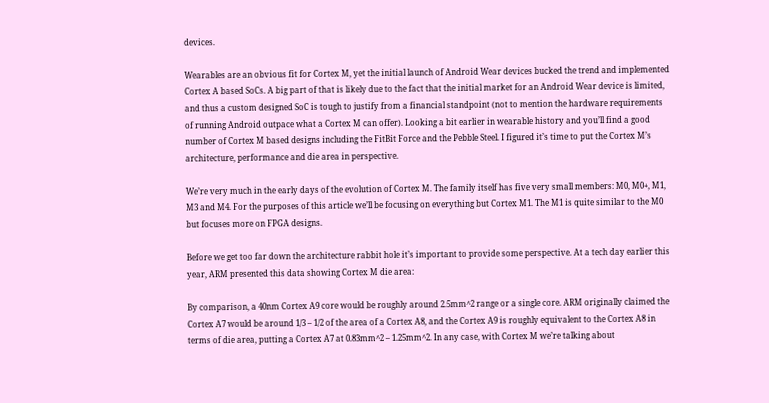devices.

Wearables are an obvious fit for Cortex M, yet the initial launch of Android Wear devices bucked the trend and implemented Cortex A based SoCs. A big part of that is likely due to the fact that the initial market for an Android Wear device is limited, and thus a custom designed SoC is tough to justify from a financial standpoint (not to mention the hardware requirements of running Android outpace what a Cortex M can offer). Looking a bit earlier in wearable history and you’ll find a good number of Cortex M based designs including the FitBit Force and the Pebble Steel. I figured it’s time to put the Cortex M’s architecture, performance and die area in perspective.

We’re very much in the early days of the evolution of Cortex M. The family itself has five very small members: M0, M0+, M1, M3 and M4. For the purposes of this article we’ll be focusing on everything but Cortex M1. The M1 is quite similar to the M0 but focuses more on FPGA designs.

Before we get too far down the architecture rabbit hole it’s important to provide some perspective. At a tech day earlier this year, ARM presented this data showing Cortex M die area:

By comparison, a 40nm Cortex A9 core would be roughly around 2.5mm^2 range or a single core. ARM originally claimed the Cortex A7 would be around 1/3 – 1/2 of the area of a Cortex A8, and the Cortex A9 is roughly equivalent to the Cortex A8 in terms of die area, putting a Cortex A7 at 0.83mm^2 – 1.25mm^2. In any case, with Cortex M we’re talking about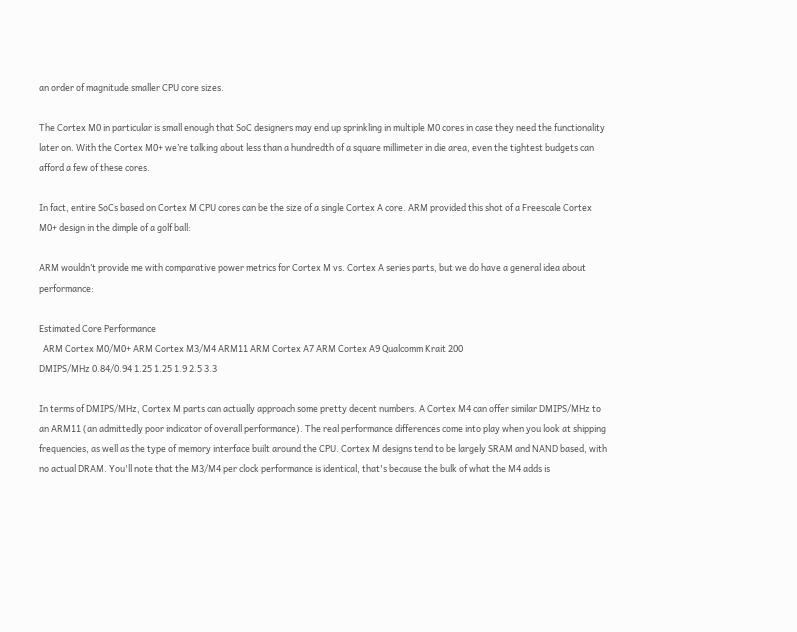an order of magnitude smaller CPU core sizes.

The Cortex M0 in particular is small enough that SoC designers may end up sprinkling in multiple M0 cores in case they need the functionality later on. With the Cortex M0+ we’re talking about less than a hundredth of a square millimeter in die area, even the tightest budgets can afford a few of these cores.

In fact, entire SoCs based on Cortex M CPU cores can be the size of a single Cortex A core. ARM provided this shot of a Freescale Cortex M0+ design in the dimple of a golf ball:

ARM wouldn’t provide me with comparative power metrics for Cortex M vs. Cortex A series parts, but we do have a general idea about performance:

Estimated Core Performance
  ARM Cortex M0/M0+ ARM Cortex M3/M4 ARM11 ARM Cortex A7 ARM Cortex A9 Qualcomm Krait 200
DMIPS/MHz 0.84/0.94 1.25 1.25 1.9 2.5 3.3

In terms of DMIPS/MHz, Cortex M parts can actually approach some pretty decent numbers. A Cortex M4 can offer similar DMIPS/MHz to an ARM11 (an admittedly poor indicator of overall performance). The real performance differences come into play when you look at shipping frequencies, as well as the type of memory interface built around the CPU. Cortex M designs tend to be largely SRAM and NAND based, with no actual DRAM. You'll note that the M3/M4 per clock performance is identical, that's because the bulk of what the M4 adds is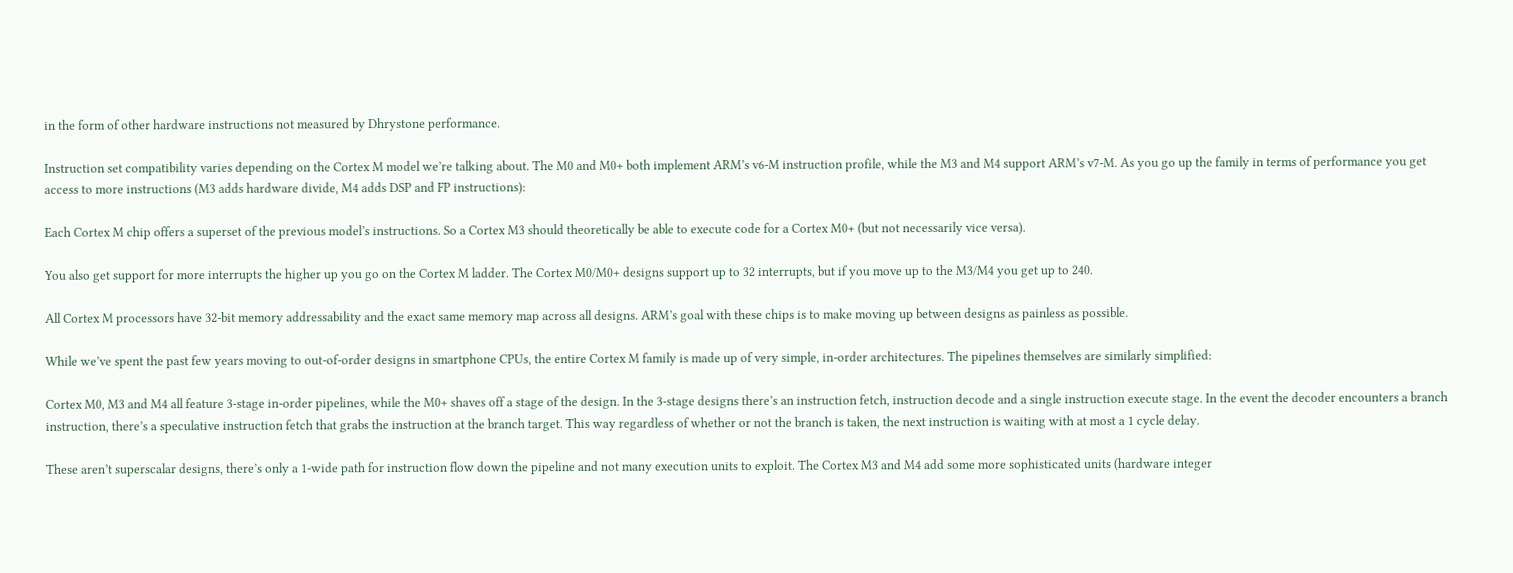in the form of other hardware instructions not measured by Dhrystone performance.

Instruction set compatibility varies depending on the Cortex M model we’re talking about. The M0 and M0+ both implement ARM’s v6-M instruction profile, while the M3 and M4 support ARM’s v7-M. As you go up the family in terms of performance you get access to more instructions (M3 adds hardware divide, M4 adds DSP and FP instructions):

Each Cortex M chip offers a superset of the previous model’s instructions. So a Cortex M3 should theoretically be able to execute code for a Cortex M0+ (but not necessarily vice versa).

You also get support for more interrupts the higher up you go on the Cortex M ladder. The Cortex M0/M0+ designs support up to 32 interrupts, but if you move up to the M3/M4 you get up to 240.

All Cortex M processors have 32-bit memory addressability and the exact same memory map across all designs. ARM’s goal with these chips is to make moving up between designs as painless as possible.

While we’ve spent the past few years moving to out-of-order designs in smartphone CPUs, the entire Cortex M family is made up of very simple, in-order architectures. The pipelines themselves are similarly simplified:

Cortex M0, M3 and M4 all feature 3-stage in-order pipelines, while the M0+ shaves off a stage of the design. In the 3-stage designs there’s an instruction fetch, instruction decode and a single instruction execute stage. In the event the decoder encounters a branch instruction, there’s a speculative instruction fetch that grabs the instruction at the branch target. This way regardless of whether or not the branch is taken, the next instruction is waiting with at most a 1 cycle delay.

These aren’t superscalar designs, there’s only a 1-wide path for instruction flow down the pipeline and not many execution units to exploit. The Cortex M3 and M4 add some more sophisticated units (hardware integer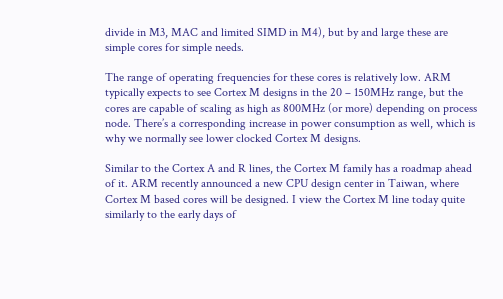divide in M3, MAC and limited SIMD in M4), but by and large these are simple cores for simple needs.

The range of operating frequencies for these cores is relatively low. ARM typically expects to see Cortex M designs in the 20 – 150MHz range, but the cores are capable of scaling as high as 800MHz (or more) depending on process node. There’s a corresponding increase in power consumption as well, which is why we normally see lower clocked Cortex M designs.

Similar to the Cortex A and R lines, the Cortex M family has a roadmap ahead of it. ARM recently announced a new CPU design center in Taiwan, where Cortex M based cores will be designed. I view the Cortex M line today quite similarly to the early days of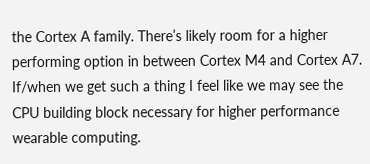the Cortex A family. There’s likely room for a higher performing option in between Cortex M4 and Cortex A7. If/when we get such a thing I feel like we may see the CPU building block necessary for higher performance wearable computing.